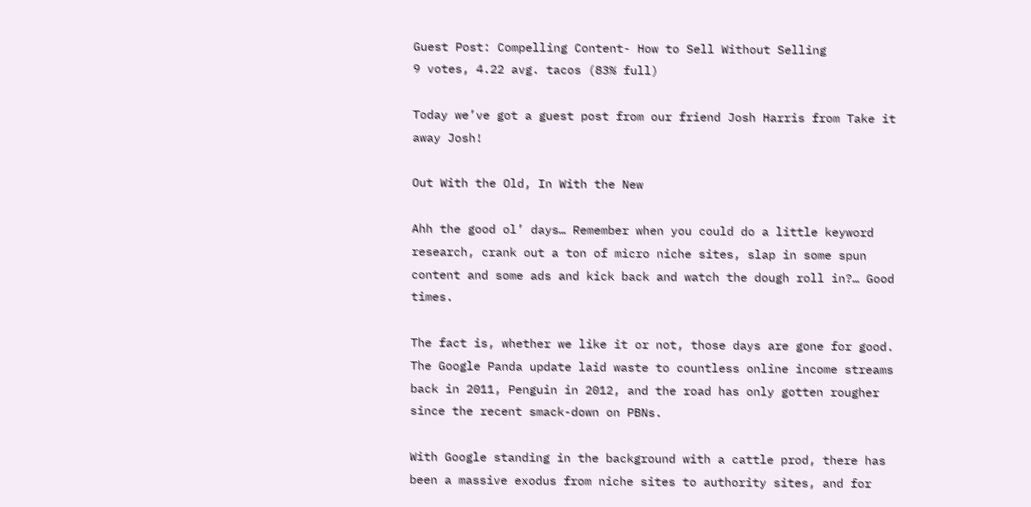Guest Post: Compelling Content- How to Sell Without Selling
9 votes, 4.22 avg. tacos (83% full)

Today we’ve got a guest post from our friend Josh Harris from Take it away Josh!

Out With the Old, In With the New

Ahh the good ol’ days… Remember when you could do a little keyword research, crank out a ton of micro niche sites, slap in some spun content and some ads and kick back and watch the dough roll in?… Good times.

The fact is, whether we like it or not, those days are gone for good. The Google Panda update laid waste to countless online income streams back in 2011, Penguin in 2012, and the road has only gotten rougher since the recent smack-down on PBNs.

With Google standing in the background with a cattle prod, there has been a massive exodus from niche sites to authority sites, and for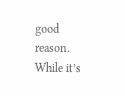good reason. While it’s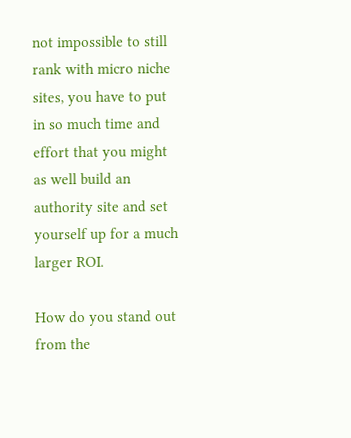not impossible to still rank with micro niche sites, you have to put in so much time and effort that you might as well build an authority site and set yourself up for a much larger ROI.

How do you stand out from the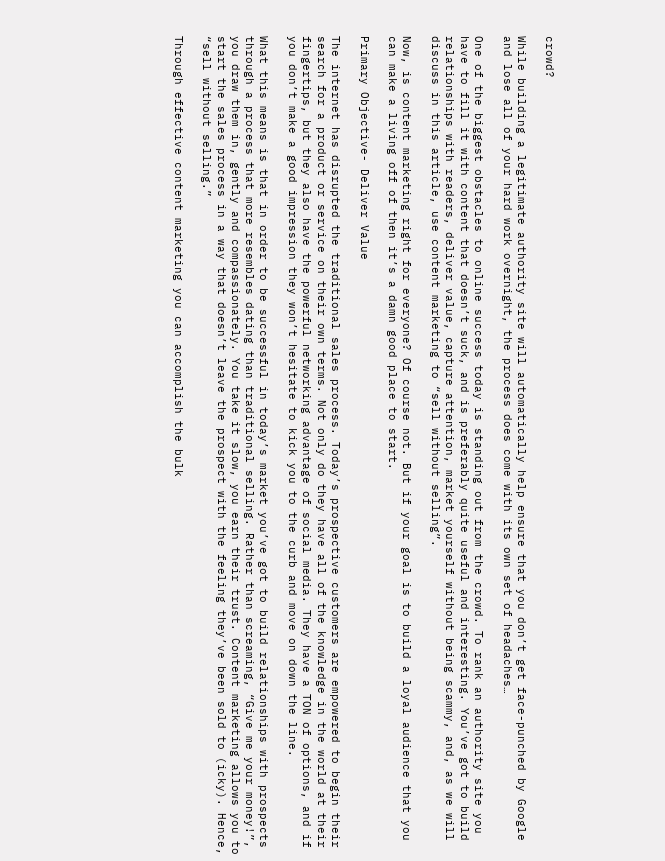crowd?

While building a legitimate authority site will automatically help ensure that you don’t get face-punched by Google and lose all of your hard work overnight, the process does come with its own set of headaches…

One of the biggest obstacles to online success today is standing out from the crowd. To rank an authority site you have to fill it with content that doesn’t suck, and is preferably quite useful and interesting. You’ve got to build relationships with readers, deliver value, capture attention, market yourself without being scammy, and, as we will discuss in this article, use content marketing to “sell without selling”.

Now, is content marketing right for everyone? Of course not. But if your goal is to build a loyal audience that you can make a living off of then it’s a damn good place to start.

Primary Objective- Deliver Value

The internet has disrupted the traditional sales process. Today’s prospective customers are empowered to begin their search for a product or service on their own terms. Not only do they have all of the knowledge in the world at their fingertips, but they also have the powerful networking advantage of social media. They have a TON of options, and if you don’t make a good impression they won’t hesitate to kick you to the curb and move on down the line.

What this means is that in order to be successful in today’s market you’ve got to build relationships with prospects through a process that more resembles dating than traditional selling. Rather than screaming, “Give me your money!”, you draw them in, gently and compassionately. You take it slow, you earn their trust. Content marketing allows you to start the sales process in a way that doesn’t leave the prospect with the feeling they’ve been sold to (icky). Hence, “sell without selling.”

Through effective content marketing you can accomplish the bulk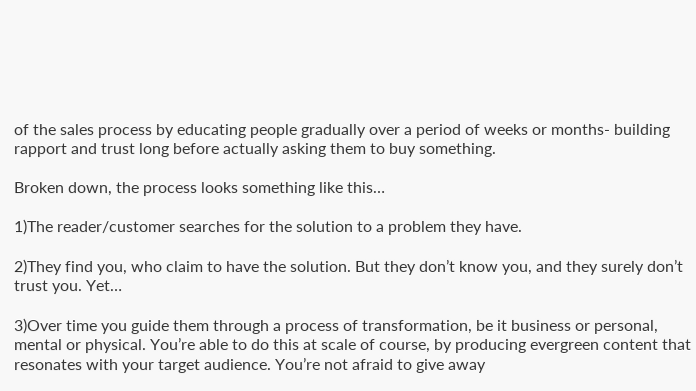of the sales process by educating people gradually over a period of weeks or months- building rapport and trust long before actually asking them to buy something.

Broken down, the process looks something like this…

1)The reader/customer searches for the solution to a problem they have.

2)They find you, who claim to have the solution. But they don’t know you, and they surely don’t trust you. Yet…

3)Over time you guide them through a process of transformation, be it business or personal, mental or physical. You’re able to do this at scale of course, by producing evergreen content that resonates with your target audience. You’re not afraid to give away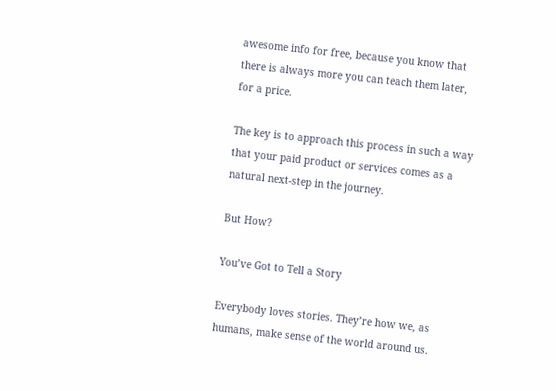awesome info for free, because you know that there is always more you can teach them later, for a price.

The key is to approach this process in such a way that your paid product or services comes as a natural next-step in the journey.

But How?

You’ve Got to Tell a Story

Everybody loves stories. They’re how we, as humans, make sense of the world around us.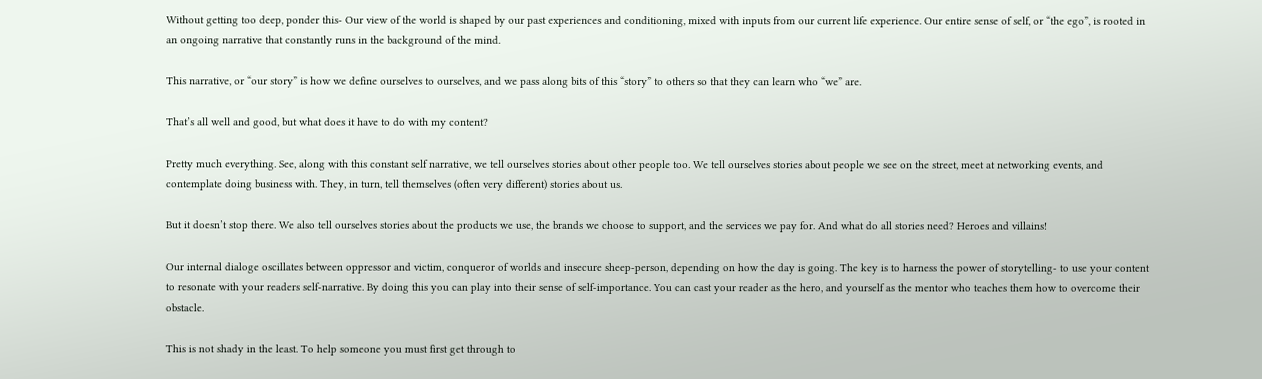Without getting too deep, ponder this- Our view of the world is shaped by our past experiences and conditioning, mixed with inputs from our current life experience. Our entire sense of self, or “the ego”, is rooted in an ongoing narrative that constantly runs in the background of the mind.

This narrative, or “our story” is how we define ourselves to ourselves, and we pass along bits of this “story” to others so that they can learn who “we” are.

That’s all well and good, but what does it have to do with my content?

Pretty much everything. See, along with this constant self narrative, we tell ourselves stories about other people too. We tell ourselves stories about people we see on the street, meet at networking events, and contemplate doing business with. They, in turn, tell themselves (often very different) stories about us.

But it doesn’t stop there. We also tell ourselves stories about the products we use, the brands we choose to support, and the services we pay for. And what do all stories need? Heroes and villains!

Our internal dialoge oscillates between oppressor and victim, conqueror of worlds and insecure sheep-person, depending on how the day is going. The key is to harness the power of storytelling- to use your content to resonate with your readers self-narrative. By doing this you can play into their sense of self-importance. You can cast your reader as the hero, and yourself as the mentor who teaches them how to overcome their obstacle.

This is not shady in the least. To help someone you must first get through to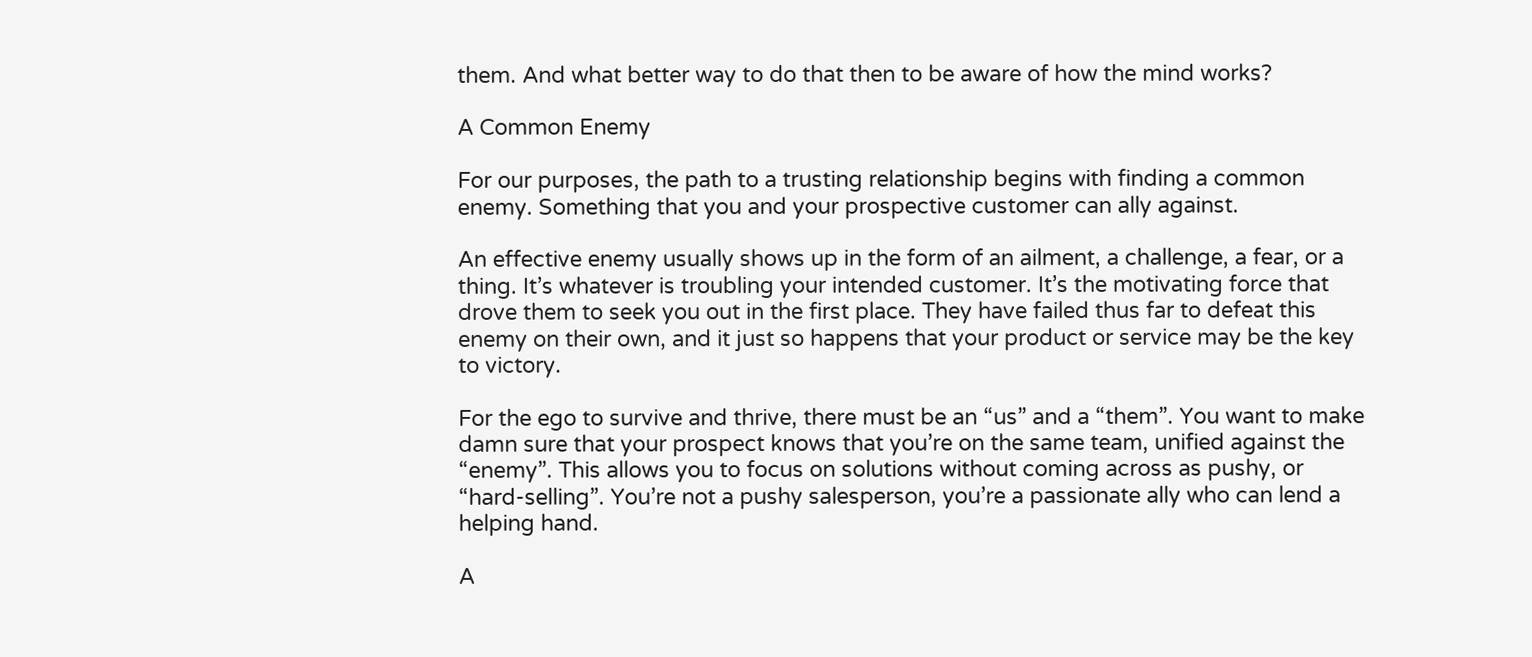them. And what better way to do that then to be aware of how the mind works?

A Common Enemy

For our purposes, the path to a trusting relationship begins with finding a common enemy. Something that you and your prospective customer can ally against.

An effective enemy usually shows up in the form of an ailment, a challenge, a fear, or a thing. It’s whatever is troubling your intended customer. It’s the motivating force that drove them to seek you out in the first place. They have failed thus far to defeat this enemy on their own, and it just so happens that your product or service may be the key to victory.

For the ego to survive and thrive, there must be an “us” and a “them”. You want to make damn sure that your prospect knows that you’re on the same team, unified against the “enemy”. This allows you to focus on solutions without coming across as pushy, or “hard-selling”. You’re not a pushy salesperson, you’re a passionate ally who can lend a helping hand.

A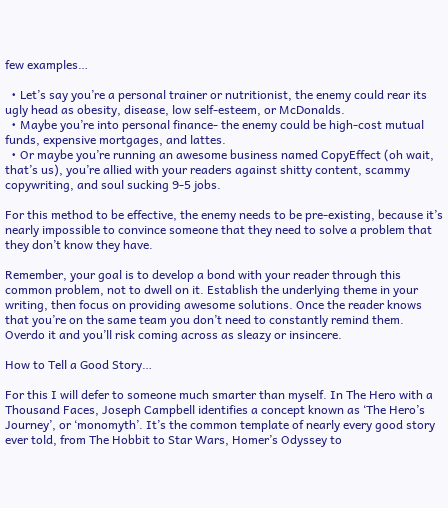few examples…

  • Let’s say you’re a personal trainer or nutritionist, the enemy could rear its ugly head as obesity, disease, low self-esteem, or McDonalds.
  • Maybe you’re into personal finance- the enemy could be high-cost mutual funds, expensive mortgages, and lattes.
  • Or maybe you’re running an awesome business named CopyEffect (oh wait, that’s us), you’re allied with your readers against shitty content, scammy copywriting, and soul sucking 9-5 jobs.

For this method to be effective, the enemy needs to be pre-existing, because it’s nearly impossible to convince someone that they need to solve a problem that they don’t know they have.

Remember, your goal is to develop a bond with your reader through this common problem, not to dwell on it. Establish the underlying theme in your writing, then focus on providing awesome solutions. Once the reader knows that you’re on the same team you don’t need to constantly remind them. Overdo it and you’ll risk coming across as sleazy or insincere.

How to Tell a Good Story…

For this I will defer to someone much smarter than myself. In The Hero with a Thousand Faces, Joseph Campbell identifies a concept known as ‘The Hero’s Journey’, or ‘monomyth’. It’s the common template of nearly every good story ever told, from The Hobbit to Star Wars, Homer’s Odyssey to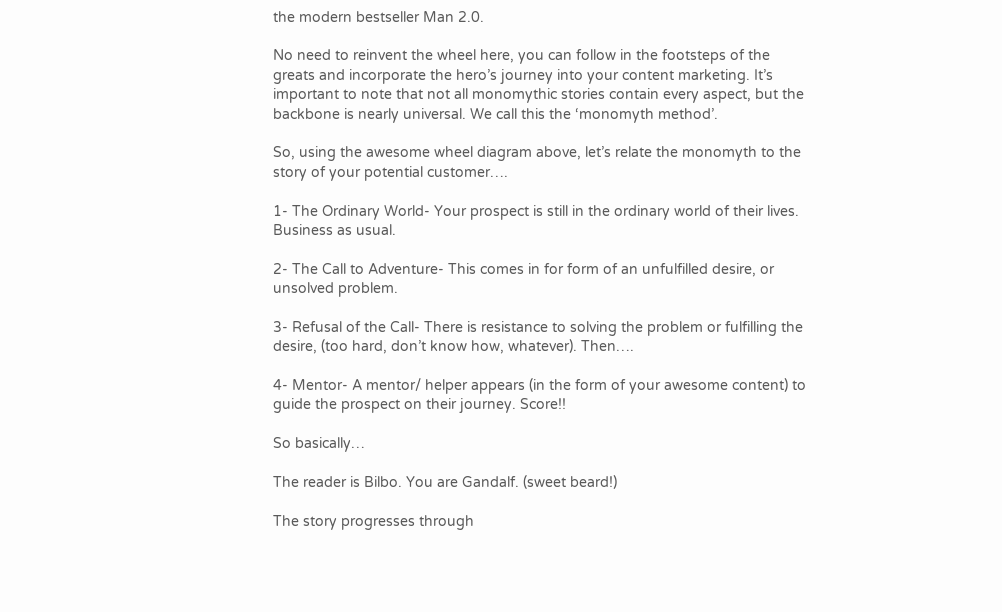the modern bestseller Man 2.0.

No need to reinvent the wheel here, you can follow in the footsteps of the greats and incorporate the hero’s journey into your content marketing. It’s important to note that not all monomythic stories contain every aspect, but the backbone is nearly universal. We call this the ‘monomyth method’.

So, using the awesome wheel diagram above, let’s relate the monomyth to the story of your potential customer….

1- The Ordinary World- Your prospect is still in the ordinary world of their lives. Business as usual.

2- The Call to Adventure- This comes in for form of an unfulfilled desire, or unsolved problem.

3- Refusal of the Call- There is resistance to solving the problem or fulfilling the desire, (too hard, don’t know how, whatever). Then….

4- Mentor- A mentor/ helper appears (in the form of your awesome content) to guide the prospect on their journey. Score!!

So basically…

The reader is Bilbo. You are Gandalf. (sweet beard!)

The story progresses through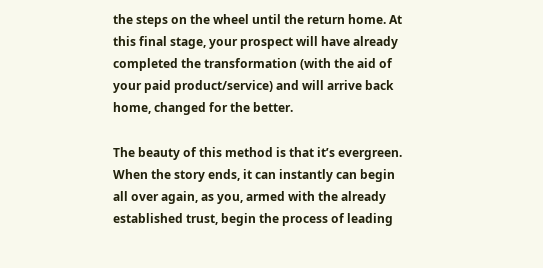the steps on the wheel until the return home. At this final stage, your prospect will have already completed the transformation (with the aid of your paid product/service) and will arrive back home, changed for the better.

The beauty of this method is that it’s evergreen. When the story ends, it can instantly can begin all over again, as you, armed with the already established trust, begin the process of leading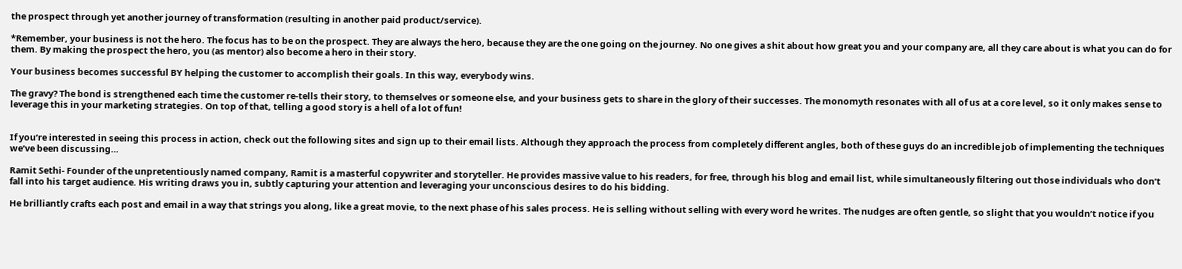the prospect through yet another journey of transformation (resulting in another paid product/service).

*Remember, your business is not the hero. The focus has to be on the prospect. They are always the hero, because they are the one going on the journey. No one gives a shit about how great you and your company are, all they care about is what you can do for them. By making the prospect the hero, you (as mentor) also become a hero in their story.

Your business becomes successful BY helping the customer to accomplish their goals. In this way, everybody wins.

The gravy? The bond is strengthened each time the customer re-tells their story, to themselves or someone else, and your business gets to share in the glory of their successes. The monomyth resonates with all of us at a core level, so it only makes sense to leverage this in your marketing strategies. On top of that, telling a good story is a hell of a lot of fun!


If you’re interested in seeing this process in action, check out the following sites and sign up to their email lists. Although they approach the process from completely different angles, both of these guys do an incredible job of implementing the techniques we’ve been discussing…

Ramit Sethi- Founder of the unpretentiously named company, Ramit is a masterful copywriter and storyteller. He provides massive value to his readers, for free, through his blog and email list, while simultaneously filtering out those individuals who don’t fall into his target audience. His writing draws you in, subtly capturing your attention and leveraging your unconscious desires to do his bidding.

He brilliantly crafts each post and email in a way that strings you along, like a great movie, to the next phase of his sales process. He is selling without selling with every word he writes. The nudges are often gentle, so slight that you wouldn’t notice if you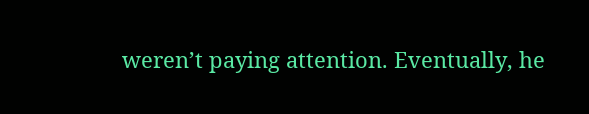weren’t paying attention. Eventually, he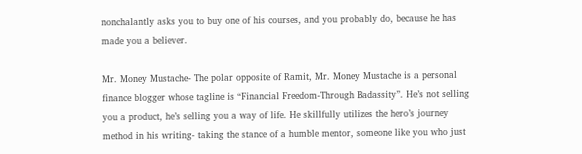nonchalantly asks you to buy one of his courses, and you probably do, because he has made you a believer.

Mr. Money Mustache- The polar opposite of Ramit, Mr. Money Mustache is a personal finance blogger whose tagline is “Financial Freedom-Through Badassity”. He’s not selling you a product, he’s selling you a way of life. He skillfully utilizes the hero’s journey method in his writing- taking the stance of a humble mentor, someone like you who just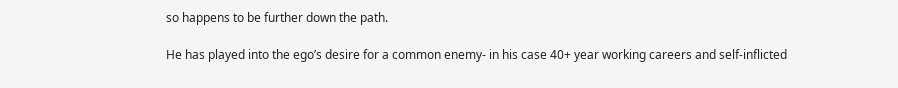so happens to be further down the path.

He has played into the ego’s desire for a common enemy- in his case 40+ year working careers and self-inflicted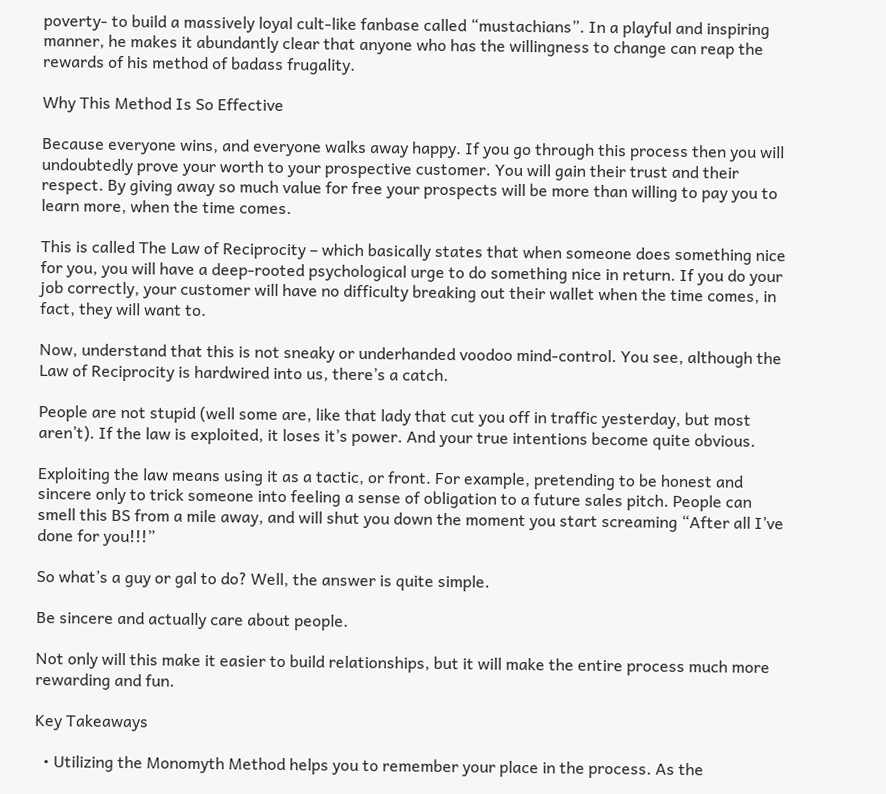poverty- to build a massively loyal cult-like fanbase called “mustachians”. In a playful and inspiring manner, he makes it abundantly clear that anyone who has the willingness to change can reap the rewards of his method of badass frugality.

Why This Method Is So Effective

Because everyone wins, and everyone walks away happy. If you go through this process then you will undoubtedly prove your worth to your prospective customer. You will gain their trust and their respect. By giving away so much value for free your prospects will be more than willing to pay you to learn more, when the time comes.

This is called The Law of Reciprocity – which basically states that when someone does something nice for you, you will have a deep-rooted psychological urge to do something nice in return. If you do your job correctly, your customer will have no difficulty breaking out their wallet when the time comes, in fact, they will want to.

Now, understand that this is not sneaky or underhanded voodoo mind-control. You see, although the Law of Reciprocity is hardwired into us, there’s a catch.

People are not stupid (well some are, like that lady that cut you off in traffic yesterday, but most aren’t). If the law is exploited, it loses it’s power. And your true intentions become quite obvious.

Exploiting the law means using it as a tactic, or front. For example, pretending to be honest and sincere only to trick someone into feeling a sense of obligation to a future sales pitch. People can smell this BS from a mile away, and will shut you down the moment you start screaming “After all I’ve done for you!!!”

So what’s a guy or gal to do? Well, the answer is quite simple.

Be sincere and actually care about people.

Not only will this make it easier to build relationships, but it will make the entire process much more rewarding and fun.

Key Takeaways

  • Utilizing the Monomyth Method helps you to remember your place in the process. As the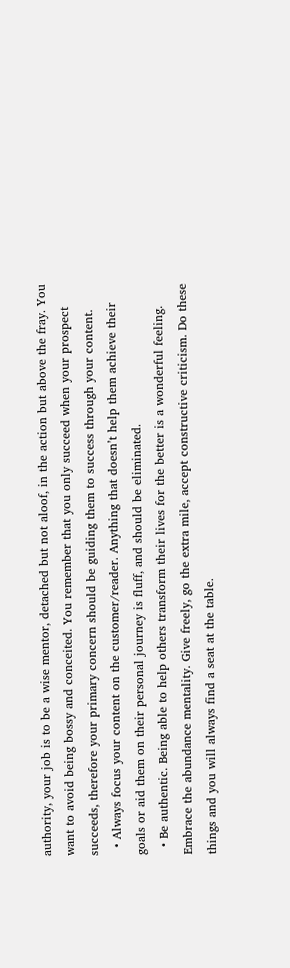authority, your job is to be a wise mentor, detached but not aloof, in the action but above the fray. You want to avoid being bossy and conceited. You remember that you only succeed when your prospect succeeds, therefore your primary concern should be guiding them to success through your content.
  • Always focus your content on the customer/reader. Anything that doesn’t help them achieve their goals or aid them on their personal journey is fluff, and should be eliminated.
  • Be authentic. Being able to help others transform their lives for the better is a wonderful feeling. Embrace the abundance mentality. Give freely, go the extra mile, accept constructive criticism. Do these things and you will always find a seat at the table.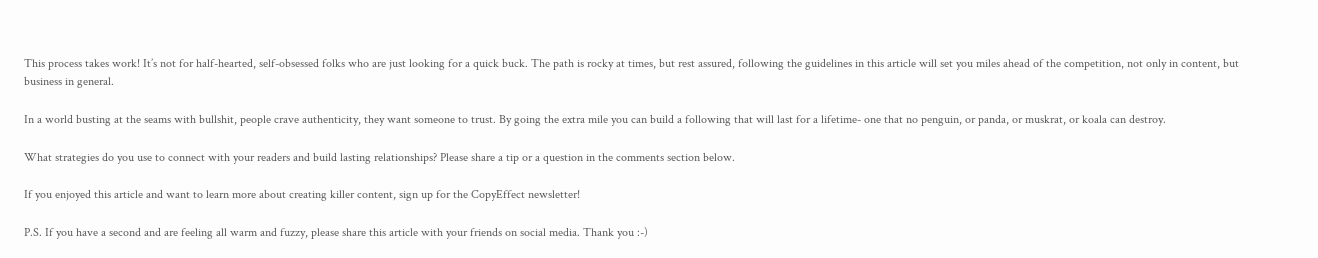This process takes work! It’s not for half-hearted, self-obsessed folks who are just looking for a quick buck. The path is rocky at times, but rest assured, following the guidelines in this article will set you miles ahead of the competition, not only in content, but business in general.

In a world busting at the seams with bullshit, people crave authenticity, they want someone to trust. By going the extra mile you can build a following that will last for a lifetime- one that no penguin, or panda, or muskrat, or koala can destroy.

What strategies do you use to connect with your readers and build lasting relationships? Please share a tip or a question in the comments section below.

If you enjoyed this article and want to learn more about creating killer content, sign up for the CopyEffect newsletter!

P.S. If you have a second and are feeling all warm and fuzzy, please share this article with your friends on social media. Thank you :-)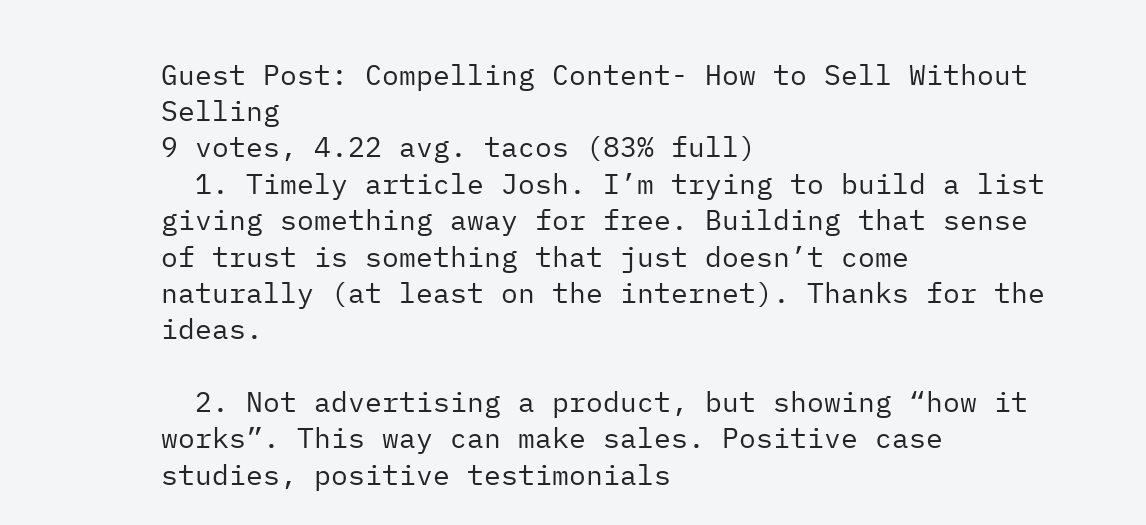Guest Post: Compelling Content- How to Sell Without Selling
9 votes, 4.22 avg. tacos (83% full)
  1. Timely article Josh. I’m trying to build a list giving something away for free. Building that sense of trust is something that just doesn’t come naturally (at least on the internet). Thanks for the ideas.

  2. Not advertising a product, but showing “how it works”. This way can make sales. Positive case studies, positive testimonials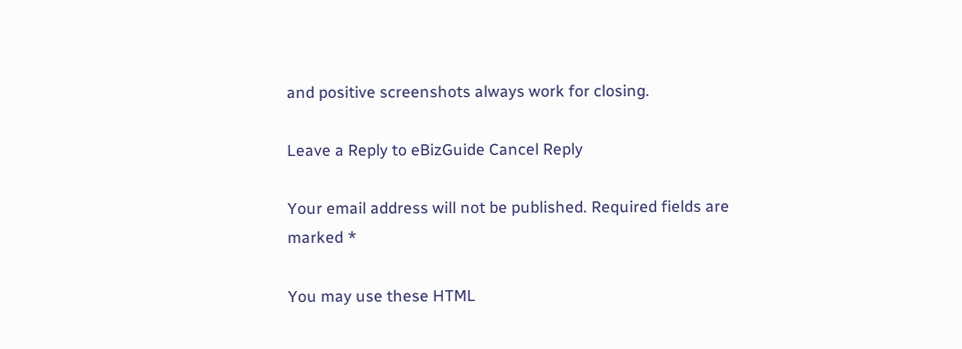and positive screenshots always work for closing.

Leave a Reply to eBizGuide Cancel Reply

Your email address will not be published. Required fields are marked *

You may use these HTML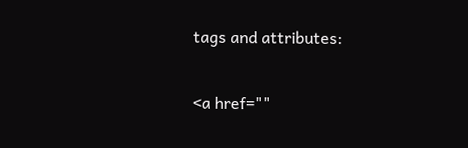tags and attributes:

<a href=""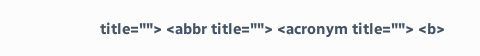title=""> <abbr title=""> <acronym title=""> <b>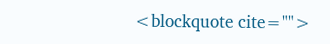<blockquote cite="">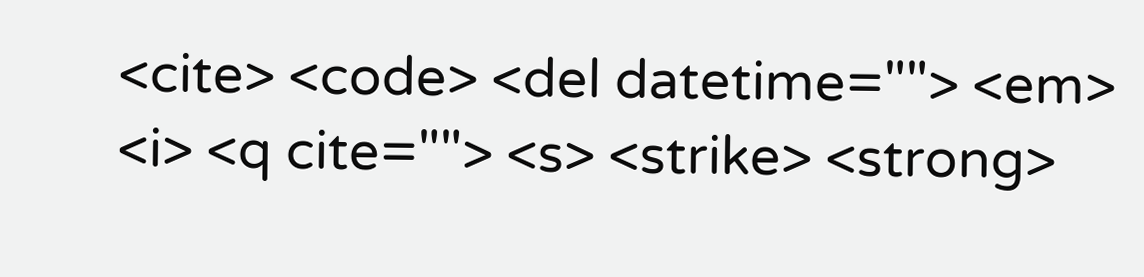<cite> <code> <del datetime=""> <em> <i> <q cite=""> <s> <strike> <strong>